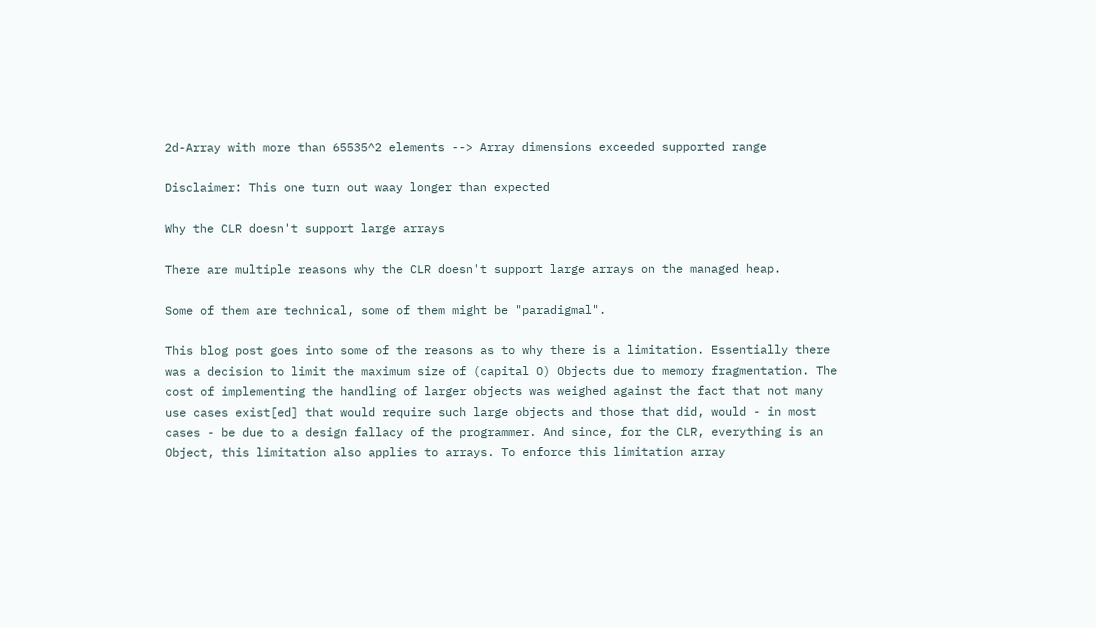2d-Array with more than 65535^2 elements --> Array dimensions exceeded supported range

Disclaimer: This one turn out waay longer than expected

Why the CLR doesn't support large arrays

There are multiple reasons why the CLR doesn't support large arrays on the managed heap.

Some of them are technical, some of them might be "paradigmal".

This blog post goes into some of the reasons as to why there is a limitation. Essentially there was a decision to limit the maximum size of (capital O) Objects due to memory fragmentation. The cost of implementing the handling of larger objects was weighed against the fact that not many use cases exist[ed] that would require such large objects and those that did, would - in most cases - be due to a design fallacy of the programmer. And since, for the CLR, everything is an Object, this limitation also applies to arrays. To enforce this limitation array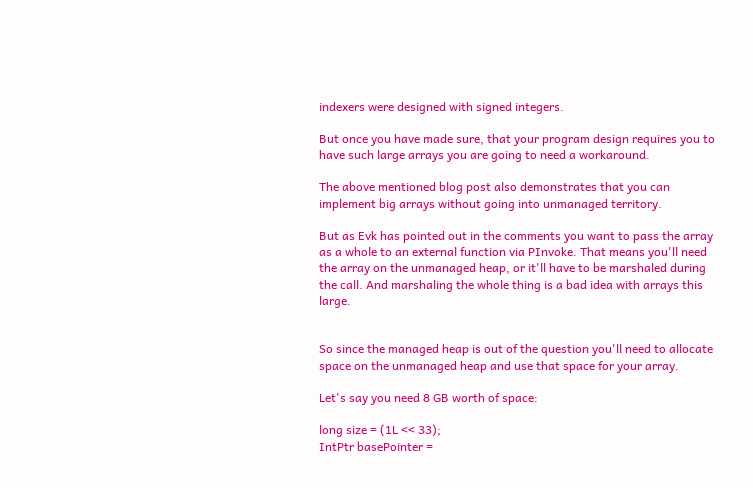indexers were designed with signed integers.

But once you have made sure, that your program design requires you to have such large arrays you are going to need a workaround.

The above mentioned blog post also demonstrates that you can implement big arrays without going into unmanaged territory.

But as Evk has pointed out in the comments you want to pass the array as a whole to an external function via PInvoke. That means you'll need the array on the unmanaged heap, or it'll have to be marshaled during the call. And marshaling the whole thing is a bad idea with arrays this large.


So since the managed heap is out of the question you'll need to allocate space on the unmanaged heap and use that space for your array.

Let's say you need 8 GB worth of space:

long size = (1L << 33);
IntPtr basePointer =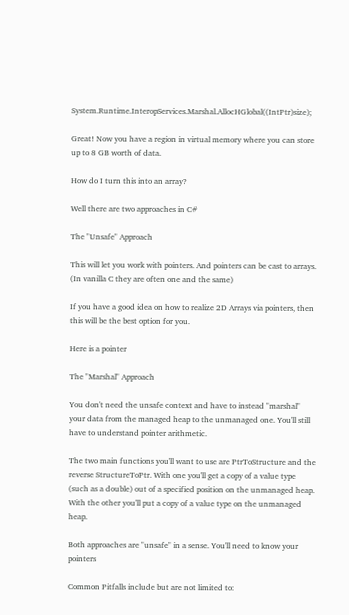System.Runtime.InteropServices.Marshal.AllocHGlobal((IntPtr)size);

Great! Now you have a region in virtual memory where you can store up to 8 GB worth of data.

How do I turn this into an array?

Well there are two approaches in C#

The "Unsafe" Approach

This will let you work with pointers. And pointers can be cast to arrays. (In vanilla C they are often one and the same)

If you have a good idea on how to realize 2D Arrays via pointers, then this will be the best option for you.

Here is a pointer

The "Marshal" Approach

You don't need the unsafe context and have to instead "marshal" your data from the managed heap to the unmanaged one. You'll still have to understand pointer arithmetic.

The two main functions you'll want to use are PtrToStructure and the reverse StructureToPtr. With one you'll get a copy of a value type (such as a double) out of a specified position on the unmanaged heap. With the other you'll put a copy of a value type on the unmanaged heap.

Both approaches are "unsafe" in a sense. You'll need to know your pointers

Common Pitfalls include but are not limited to: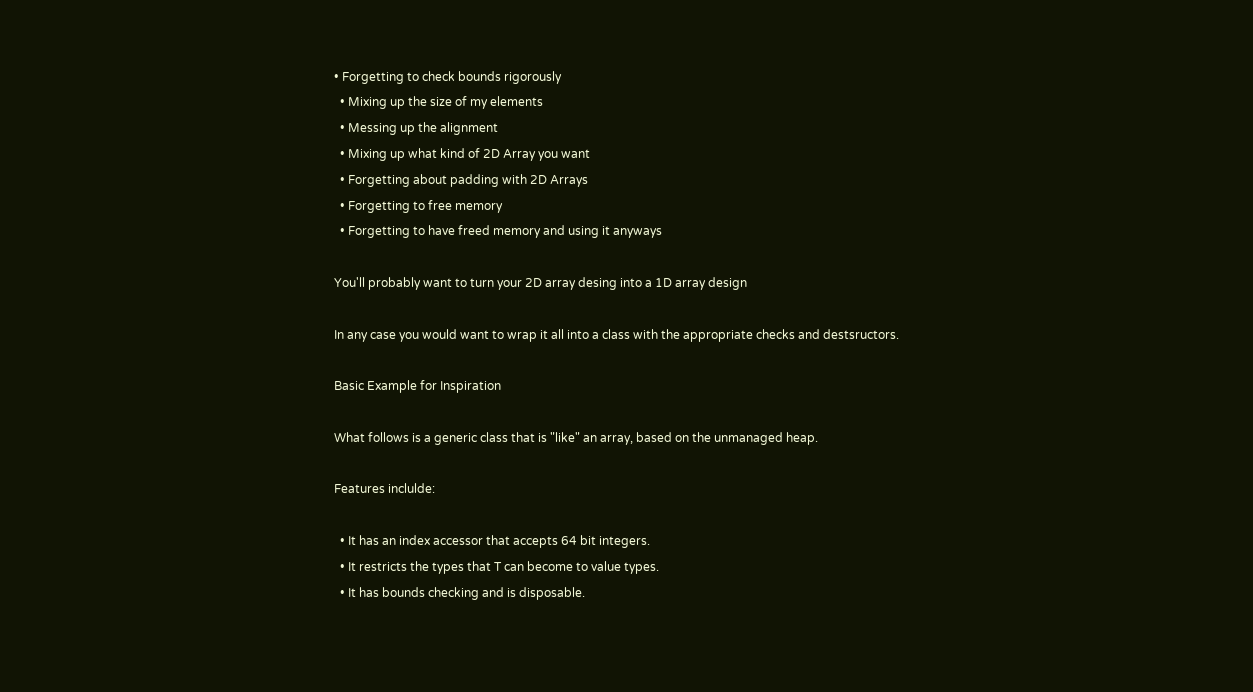• Forgetting to check bounds rigorously
  • Mixing up the size of my elements
  • Messing up the alignment
  • Mixing up what kind of 2D Array you want
  • Forgetting about padding with 2D Arrays
  • Forgetting to free memory
  • Forgetting to have freed memory and using it anyways

You'll probably want to turn your 2D array desing into a 1D array design

In any case you would want to wrap it all into a class with the appropriate checks and destsructors.

Basic Example for Inspiration

What follows is a generic class that is "like" an array, based on the unmanaged heap.

Features inclulde:

  • It has an index accessor that accepts 64 bit integers.
  • It restricts the types that T can become to value types.
  • It has bounds checking and is disposable.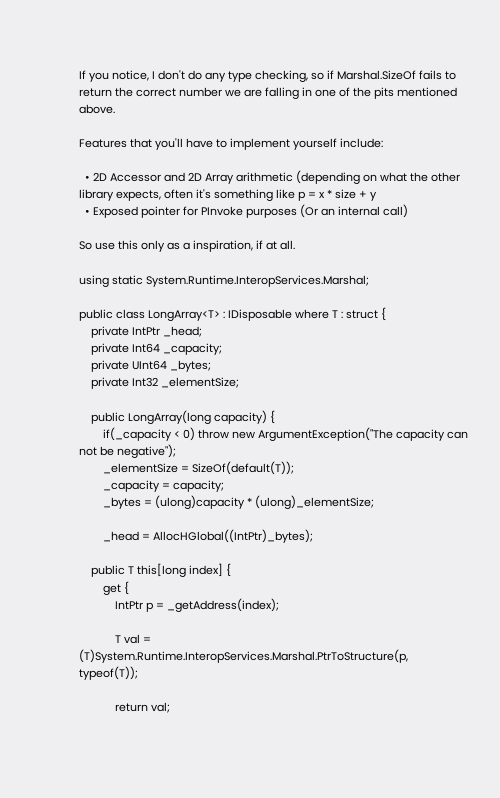If you notice, I don't do any type checking, so if Marshal.SizeOf fails to return the correct number we are falling in one of the pits mentioned above.

Features that you'll have to implement yourself include:

  • 2D Accessor and 2D Array arithmetic (depending on what the other library expects, often it's something like p = x * size + y
  • Exposed pointer for PInvoke purposes (Or an internal call)

So use this only as a inspiration, if at all.

using static System.Runtime.InteropServices.Marshal;

public class LongArray<T> : IDisposable where T : struct {
    private IntPtr _head;
    private Int64 _capacity;
    private UInt64 _bytes;
    private Int32 _elementSize;

    public LongArray(long capacity) {
        if(_capacity < 0) throw new ArgumentException("The capacity can not be negative");
        _elementSize = SizeOf(default(T));
        _capacity = capacity;
        _bytes = (ulong)capacity * (ulong)_elementSize;

        _head = AllocHGlobal((IntPtr)_bytes);

    public T this[long index] {
        get {
            IntPtr p = _getAddress(index);

            T val = (T)System.Runtime.InteropServices.Marshal.PtrToStructure(p, typeof(T));

            return val;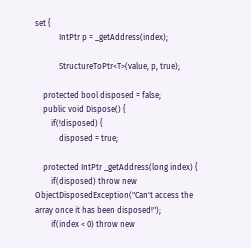set {
            IntPtr p = _getAddress(index);

            StructureToPtr<T>(value, p, true);

    protected bool disposed = false;
    public void Dispose() {
        if(!disposed) {
            disposed = true;

    protected IntPtr _getAddress(long index) {
        if(disposed) throw new ObjectDisposedException("Can't access the array once it has been disposed!");
        if(index < 0) throw new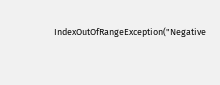IndexOutOfRangeException("Negative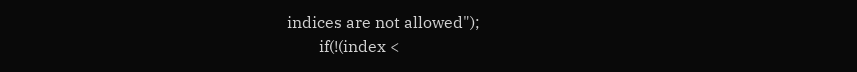indices are not allowed");
        if(!(index <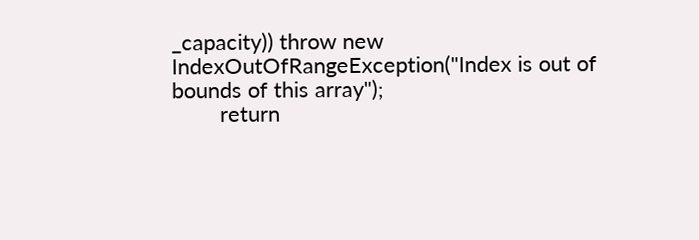_capacity)) throw new IndexOutOfRangeException("Index is out of bounds of this array");
        return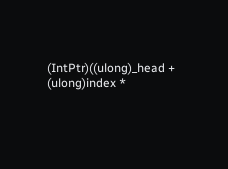(IntPtr)((ulong)_head + (ulong)index *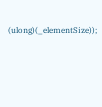(ulong)(_elementSize));